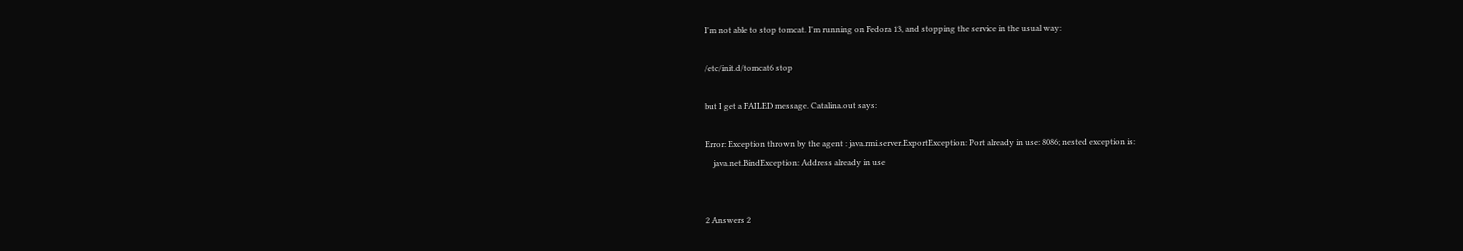I'm not able to stop tomcat. I'm running on Fedora 13, and stopping the service in the usual way:

/etc/init.d/tomcat6 stop

but I get a FAILED message. Catalina.out says:

Error: Exception thrown by the agent : java.rmi.server.ExportException: Port already in use: 8086; nested exception is:
    java.net.BindException: Address already in use


2 Answers 2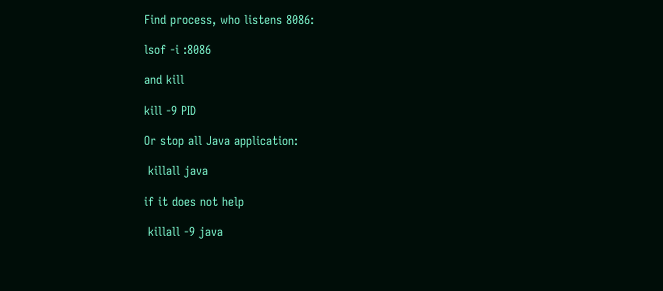Find process, who listens 8086:

lsof -i :8086

and kill

kill -9 PID

Or stop all Java application:

 killall java

if it does not help

 killall -9 java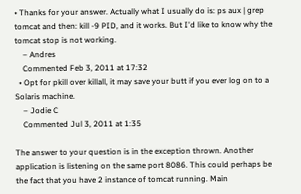• Thanks for your answer. Actually what I usually do is: ps aux | grep tomcat and then: kill -9 PID, and it works. But I'd like to know why the tomcat stop is not working.
    – Andres
    Commented Feb 3, 2011 at 17:32
  • Opt for pkill over killall, it may save your butt if you ever log on to a Solaris machine.
    – Jodie C
    Commented Jul 3, 2011 at 1:35

The answer to your question is in the exception thrown. Another application is listening on the same port 8086. This could perhaps be the fact that you have 2 instance of tomcat running. Main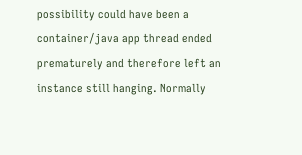possibility could have been a container/java app thread ended prematurely and therefore left an instance still hanging. Normally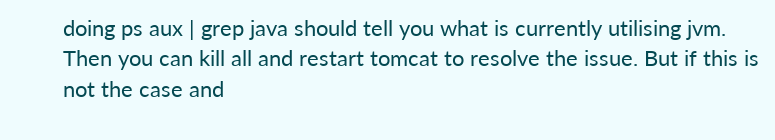doing ps aux | grep java should tell you what is currently utilising jvm. Then you can kill all and restart tomcat to resolve the issue. But if this is not the case and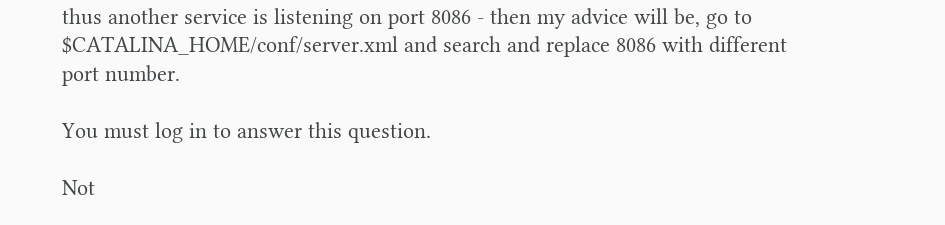thus another service is listening on port 8086 - then my advice will be, go to $CATALINA_HOME/conf/server.xml and search and replace 8086 with different port number.

You must log in to answer this question.

Not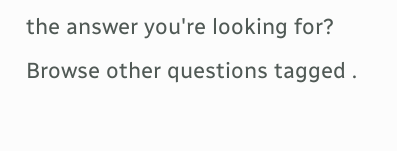the answer you're looking for? Browse other questions tagged .